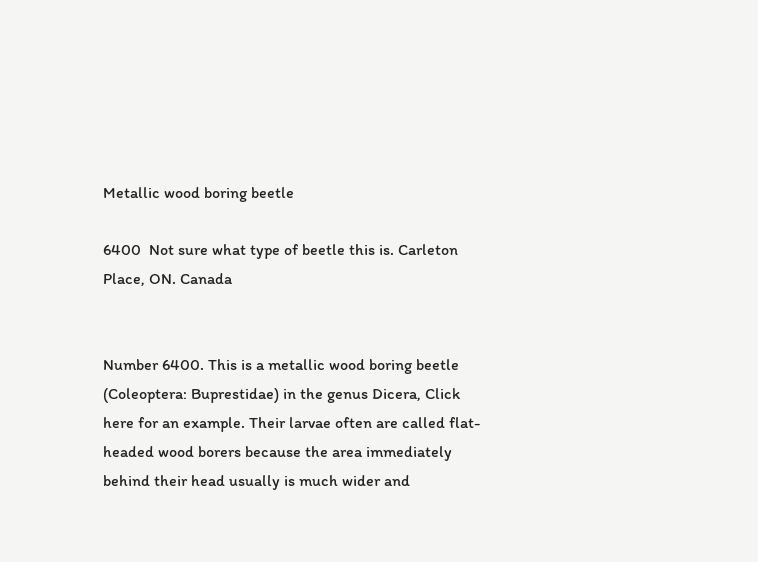Metallic wood boring beetle

6400  Not sure what type of beetle this is. Carleton Place, ON. Canada


Number 6400. This is a metallic wood boring beetle (Coleoptera: Buprestidae) in the genus Dicera, Click here for an example. Their larvae often are called flat-headed wood borers because the area immediately behind their head usually is much wider and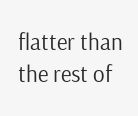flatter than the rest of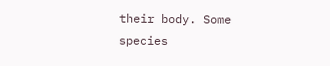their body. Some species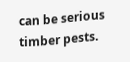can be serious timber pests.